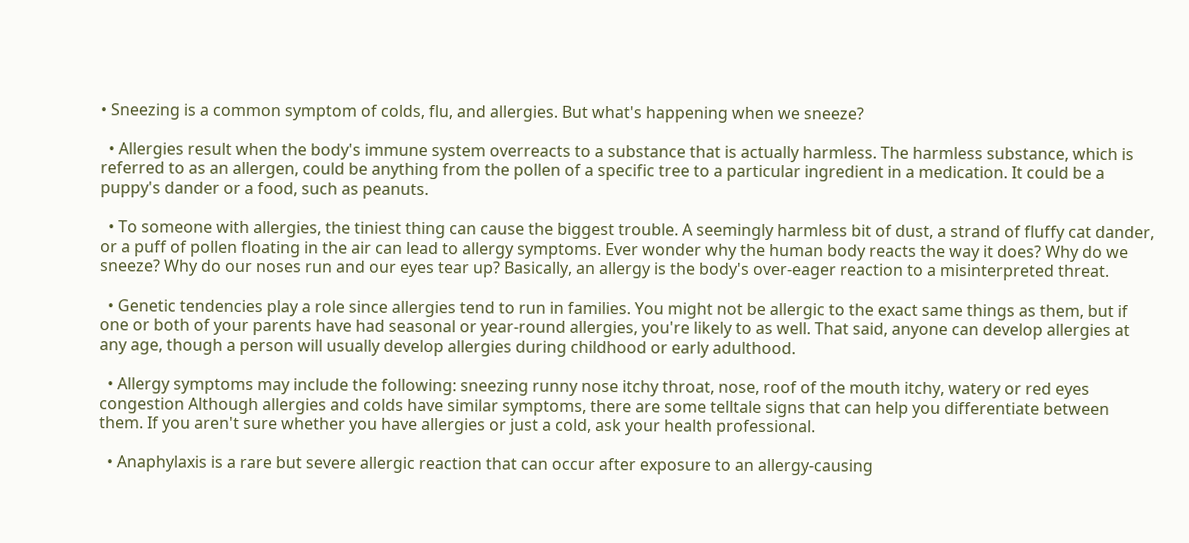• Sneezing is a common symptom of colds, flu, and allergies. But what's happening when we sneeze?

  • Allergies result when the body's immune system overreacts to a substance that is actually harmless. The harmless substance, which is referred to as an allergen, could be anything from the pollen of a specific tree to a particular ingredient in a medication. It could be a puppy's dander or a food, such as peanuts.

  • To someone with allergies, the tiniest thing can cause the biggest trouble. A seemingly harmless bit of dust, a strand of fluffy cat dander, or a puff of pollen floating in the air can lead to allergy symptoms. Ever wonder why the human body reacts the way it does? Why do we sneeze? Why do our noses run and our eyes tear up? Basically, an allergy is the body's over-eager reaction to a misinterpreted threat.

  • Genetic tendencies play a role since allergies tend to run in families. You might not be allergic to the exact same things as them, but if one or both of your parents have had seasonal or year-round allergies, you're likely to as well. That said, anyone can develop allergies at any age, though a person will usually develop allergies during childhood or early adulthood.

  • Allergy symptoms may include the following: sneezing runny nose itchy throat, nose, roof of the mouth itchy, watery or red eyes congestion Although allergies and colds have similar symptoms, there are some telltale signs that can help you differentiate between them. If you aren't sure whether you have allergies or just a cold, ask your health professional.

  • Anaphylaxis is a rare but severe allergic reaction that can occur after exposure to an allergy-causing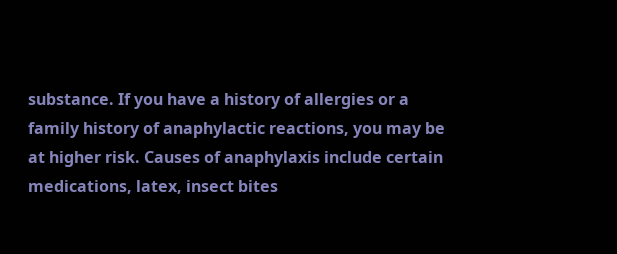substance. If you have a history of allergies or a family history of anaphylactic reactions, you may be at higher risk. Causes of anaphylaxis include certain medications, latex, insect bites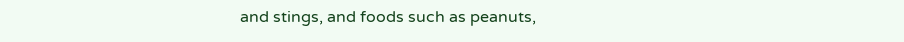and stings, and foods such as peanuts,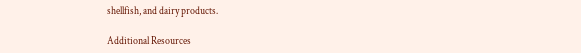shellfish, and dairy products.

Additional Resources